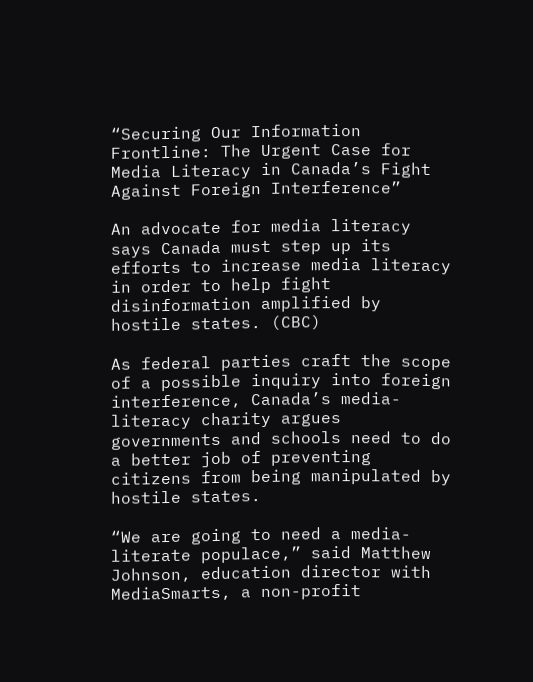“Securing Our Information Frontline: The Urgent Case for Media Literacy in Canada’s Fight Against Foreign Interference”

An advocate for media literacy says Canada must step up its efforts to increase media literacy in order to help fight disinformation amplified by hostile states. (CBC)

As federal parties craft the scope of a possible inquiry into foreign interference, Canada’s media-literacy charity argues governments and schools need to do a better job of preventing citizens from being manipulated by hostile states.

“We are going to need a media-literate populace,” said Matthew Johnson, education director with MediaSmarts, a non-profit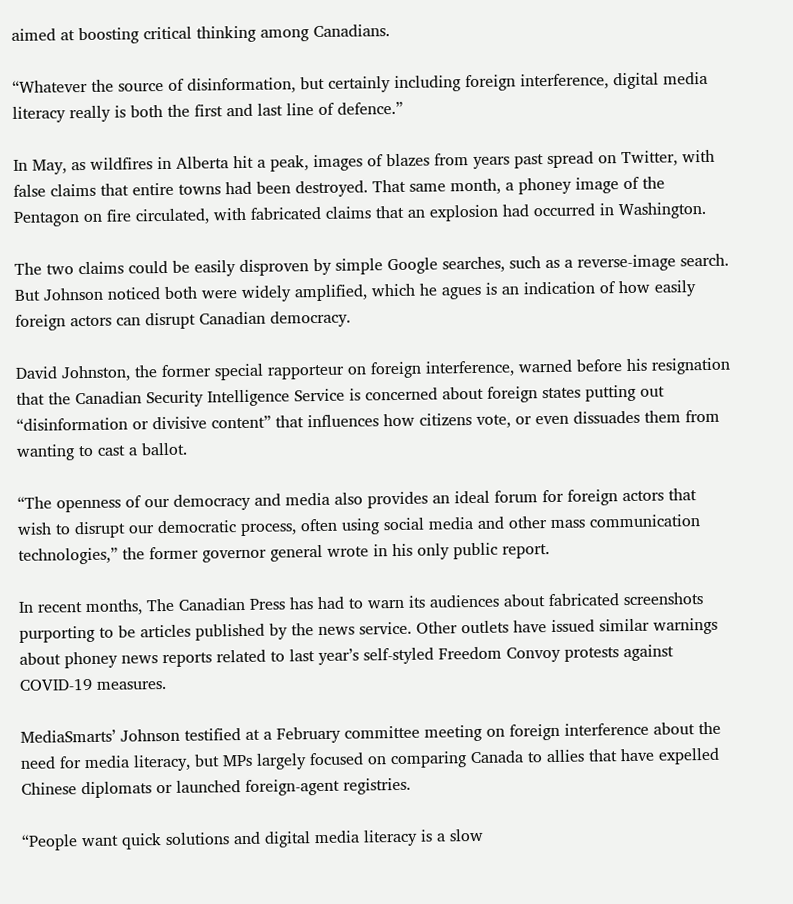aimed at boosting critical thinking among Canadians.

“Whatever the source of disinformation, but certainly including foreign interference, digital media literacy really is both the first and last line of defence.”

In May, as wildfires in Alberta hit a peak, images of blazes from years past spread on Twitter, with false claims that entire towns had been destroyed. That same month, a phoney image of the Pentagon on fire circulated, with fabricated claims that an explosion had occurred in Washington.

The two claims could be easily disproven by simple Google searches, such as a reverse-image search. But Johnson noticed both were widely amplified, which he agues is an indication of how easily foreign actors can disrupt Canadian democracy.

David Johnston, the former special rapporteur on foreign interference, warned before his resignation that the Canadian Security Intelligence Service is concerned about foreign states putting out “disinformation or divisive content” that influences how citizens vote, or even dissuades them from wanting to cast a ballot.

“The openness of our democracy and media also provides an ideal forum for foreign actors that wish to disrupt our democratic process, often using social media and other mass communication technologies,” the former governor general wrote in his only public report.

In recent months, The Canadian Press has had to warn its audiences about fabricated screenshots purporting to be articles published by the news service. Other outlets have issued similar warnings about phoney news reports related to last year’s self-styled Freedom Convoy protests against COVID-19 measures.

MediaSmarts’ Johnson testified at a February committee meeting on foreign interference about the need for media literacy, but MPs largely focused on comparing Canada to allies that have expelled Chinese diplomats or launched foreign-agent registries.

“People want quick solutions and digital media literacy is a slow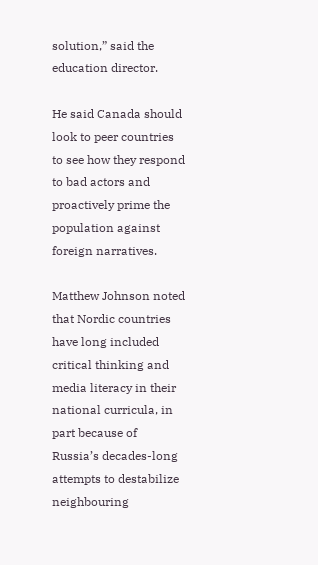solution,” said the education director.

He said Canada should look to peer countries to see how they respond to bad actors and proactively prime the population against foreign narratives.

Matthew Johnson noted that Nordic countries have long included critical thinking and media literacy in their national curricula, in part because of Russia’s decades-long attempts to destabilize neighbouring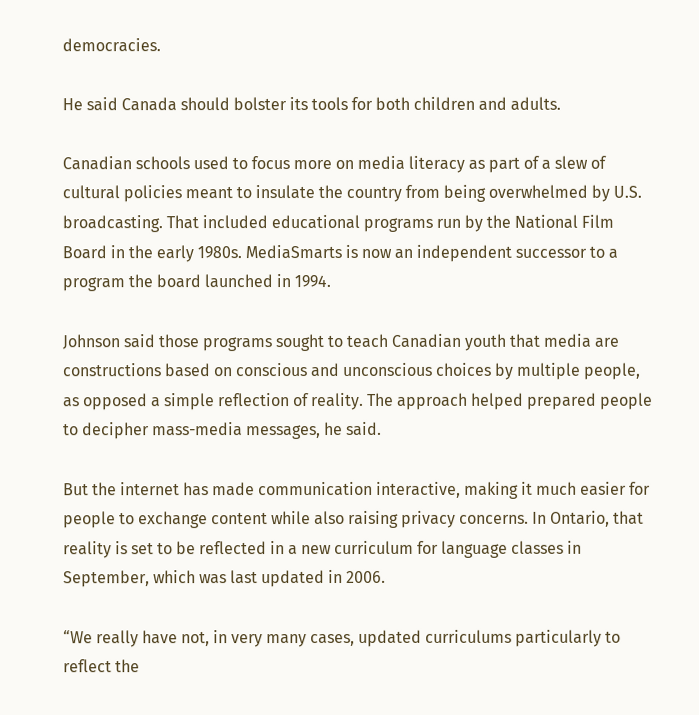democracies.

He said Canada should bolster its tools for both children and adults.

Canadian schools used to focus more on media literacy as part of a slew of cultural policies meant to insulate the country from being overwhelmed by U.S. broadcasting. That included educational programs run by the National Film Board in the early 1980s. MediaSmarts is now an independent successor to a program the board launched in 1994.

Johnson said those programs sought to teach Canadian youth that media are constructions based on conscious and unconscious choices by multiple people, as opposed a simple reflection of reality. The approach helped prepared people to decipher mass-media messages, he said.

But the internet has made communication interactive, making it much easier for people to exchange content while also raising privacy concerns. In Ontario, that reality is set to be reflected in a new curriculum for language classes in September, which was last updated in 2006.

“We really have not, in very many cases, updated curriculums particularly to reflect the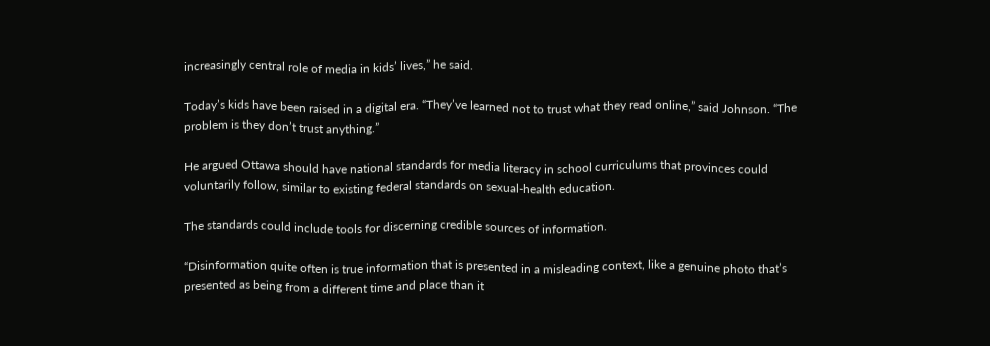increasingly central role of media in kids’ lives,” he said.

Today’s kids have been raised in a digital era. “They’ve learned not to trust what they read online,” said Johnson. “The problem is they don’t trust anything.”

He argued Ottawa should have national standards for media literacy in school curriculums that provinces could voluntarily follow, similar to existing federal standards on sexual-health education.

The standards could include tools for discerning credible sources of information.

“Disinformation quite often is true information that is presented in a misleading context, like a genuine photo that’s presented as being from a different time and place than it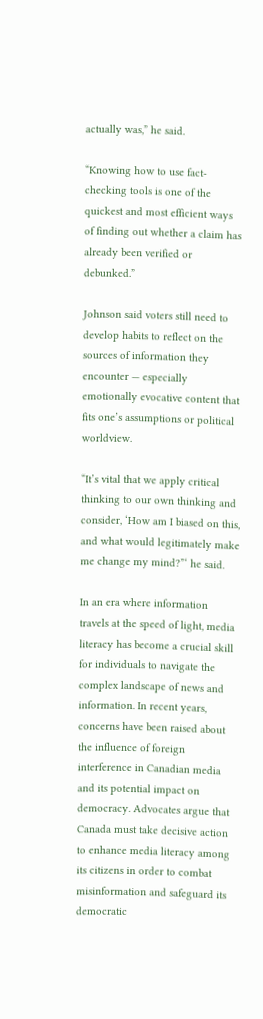actually was,” he said.

“Knowing how to use fact-checking tools is one of the quickest and most efficient ways of finding out whether a claim has already been verified or debunked.”

Johnson said voters still need to develop habits to reflect on the sources of information they encounter — especially emotionally evocative content that fits one’s assumptions or political worldview.

“It’s vital that we apply critical thinking to our own thinking and consider, ‘How am I biased on this, and what would legitimately make me change my mind?”‘ he said.

In an era where information travels at the speed of light, media literacy has become a crucial skill for individuals to navigate the complex landscape of news and information. In recent years, concerns have been raised about the influence of foreign interference in Canadian media and its potential impact on democracy. Advocates argue that Canada must take decisive action to enhance media literacy among its citizens in order to combat misinformation and safeguard its democratic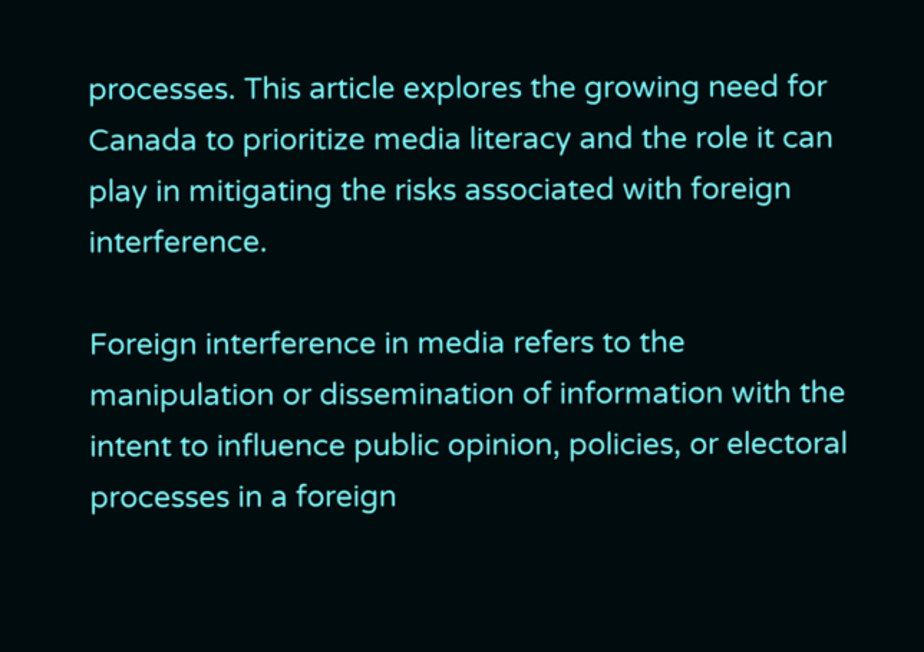processes. This article explores the growing need for Canada to prioritize media literacy and the role it can play in mitigating the risks associated with foreign interference.

Foreign interference in media refers to the manipulation or dissemination of information with the intent to influence public opinion, policies, or electoral processes in a foreign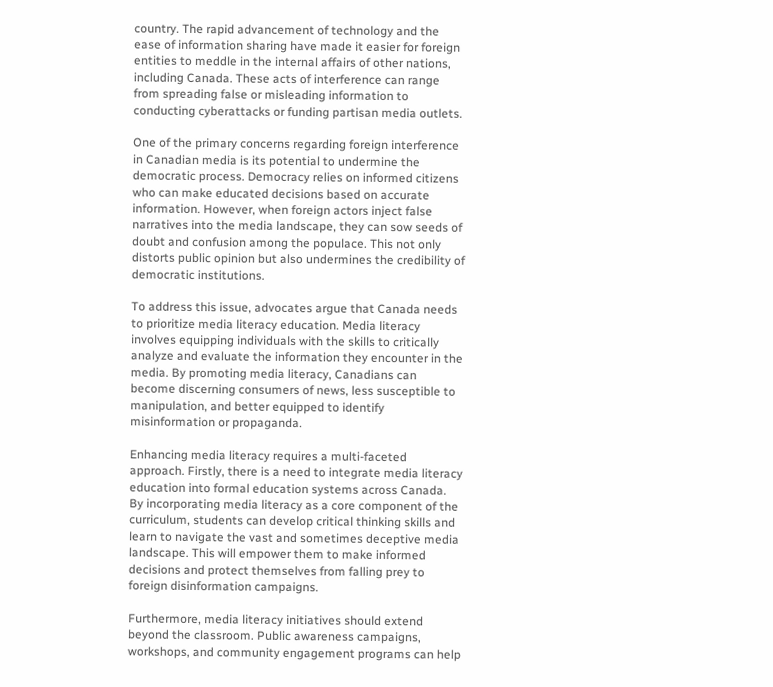country. The rapid advancement of technology and the ease of information sharing have made it easier for foreign entities to meddle in the internal affairs of other nations, including Canada. These acts of interference can range from spreading false or misleading information to conducting cyberattacks or funding partisan media outlets.

One of the primary concerns regarding foreign interference in Canadian media is its potential to undermine the democratic process. Democracy relies on informed citizens who can make educated decisions based on accurate information. However, when foreign actors inject false narratives into the media landscape, they can sow seeds of doubt and confusion among the populace. This not only distorts public opinion but also undermines the credibility of democratic institutions.

To address this issue, advocates argue that Canada needs to prioritize media literacy education. Media literacy involves equipping individuals with the skills to critically analyze and evaluate the information they encounter in the media. By promoting media literacy, Canadians can become discerning consumers of news, less susceptible to manipulation, and better equipped to identify misinformation or propaganda.

Enhancing media literacy requires a multi-faceted approach. Firstly, there is a need to integrate media literacy education into formal education systems across Canada. By incorporating media literacy as a core component of the curriculum, students can develop critical thinking skills and learn to navigate the vast and sometimes deceptive media landscape. This will empower them to make informed decisions and protect themselves from falling prey to foreign disinformation campaigns.

Furthermore, media literacy initiatives should extend beyond the classroom. Public awareness campaigns, workshops, and community engagement programs can help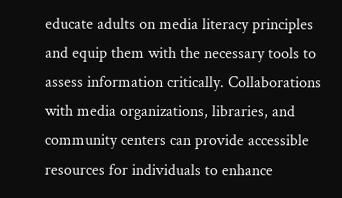educate adults on media literacy principles and equip them with the necessary tools to assess information critically. Collaborations with media organizations, libraries, and community centers can provide accessible resources for individuals to enhance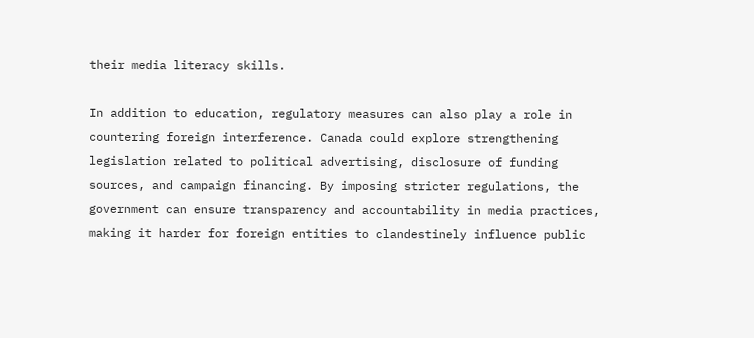their media literacy skills.

In addition to education, regulatory measures can also play a role in countering foreign interference. Canada could explore strengthening legislation related to political advertising, disclosure of funding sources, and campaign financing. By imposing stricter regulations, the government can ensure transparency and accountability in media practices, making it harder for foreign entities to clandestinely influence public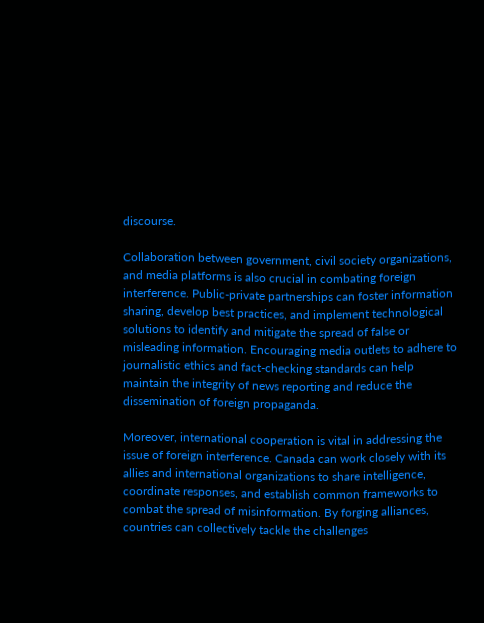discourse.

Collaboration between government, civil society organizations, and media platforms is also crucial in combating foreign interference. Public-private partnerships can foster information sharing, develop best practices, and implement technological solutions to identify and mitigate the spread of false or misleading information. Encouraging media outlets to adhere to journalistic ethics and fact-checking standards can help maintain the integrity of news reporting and reduce the dissemination of foreign propaganda.

Moreover, international cooperation is vital in addressing the issue of foreign interference. Canada can work closely with its allies and international organizations to share intelligence, coordinate responses, and establish common frameworks to combat the spread of misinformation. By forging alliances, countries can collectively tackle the challenges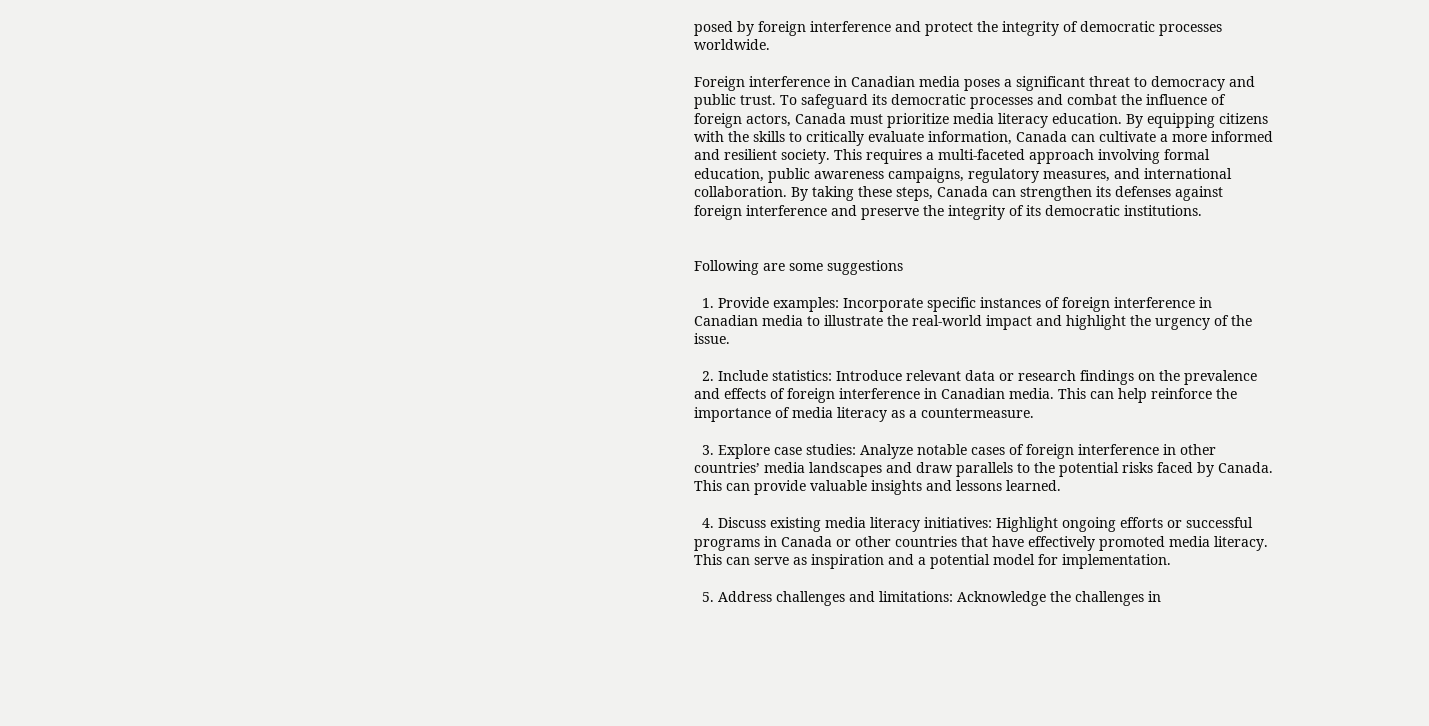posed by foreign interference and protect the integrity of democratic processes worldwide.

Foreign interference in Canadian media poses a significant threat to democracy and public trust. To safeguard its democratic processes and combat the influence of foreign actors, Canada must prioritize media literacy education. By equipping citizens with the skills to critically evaluate information, Canada can cultivate a more informed and resilient society. This requires a multi-faceted approach involving formal education, public awareness campaigns, regulatory measures, and international collaboration. By taking these steps, Canada can strengthen its defenses against foreign interference and preserve the integrity of its democratic institutions.


Following are some suggestions

  1. Provide examples: Incorporate specific instances of foreign interference in Canadian media to illustrate the real-world impact and highlight the urgency of the issue.

  2. Include statistics: Introduce relevant data or research findings on the prevalence and effects of foreign interference in Canadian media. This can help reinforce the importance of media literacy as a countermeasure.

  3. Explore case studies: Analyze notable cases of foreign interference in other countries’ media landscapes and draw parallels to the potential risks faced by Canada. This can provide valuable insights and lessons learned.

  4. Discuss existing media literacy initiatives: Highlight ongoing efforts or successful programs in Canada or other countries that have effectively promoted media literacy. This can serve as inspiration and a potential model for implementation.

  5. Address challenges and limitations: Acknowledge the challenges in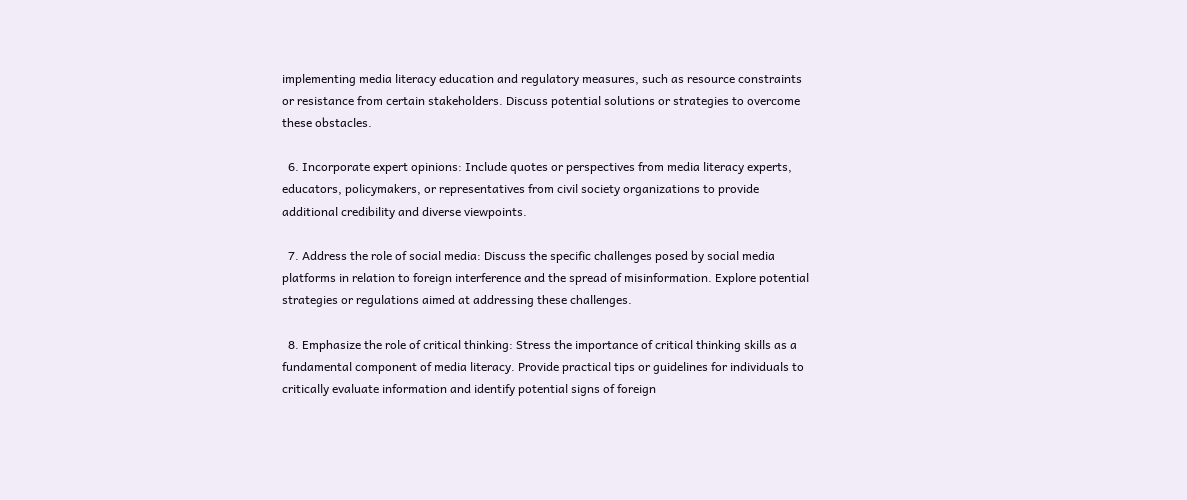implementing media literacy education and regulatory measures, such as resource constraints or resistance from certain stakeholders. Discuss potential solutions or strategies to overcome these obstacles.

  6. Incorporate expert opinions: Include quotes or perspectives from media literacy experts, educators, policymakers, or representatives from civil society organizations to provide additional credibility and diverse viewpoints.

  7. Address the role of social media: Discuss the specific challenges posed by social media platforms in relation to foreign interference and the spread of misinformation. Explore potential strategies or regulations aimed at addressing these challenges.

  8. Emphasize the role of critical thinking: Stress the importance of critical thinking skills as a fundamental component of media literacy. Provide practical tips or guidelines for individuals to critically evaluate information and identify potential signs of foreign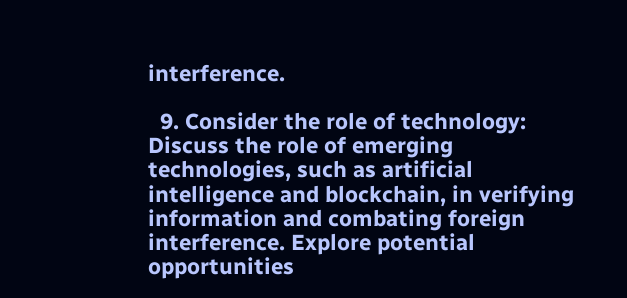interference.

  9. Consider the role of technology: Discuss the role of emerging technologies, such as artificial intelligence and blockchain, in verifying information and combating foreign interference. Explore potential opportunities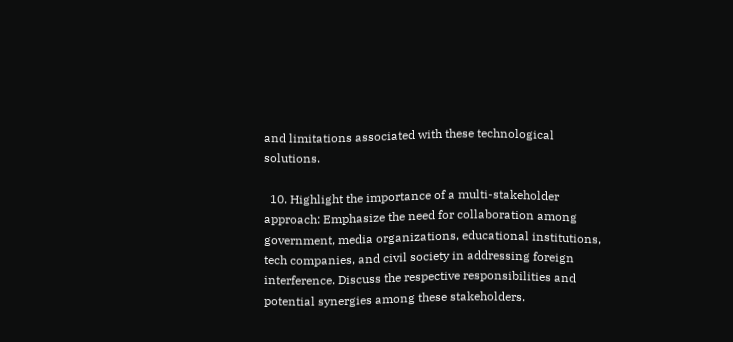and limitations associated with these technological solutions.

  10. Highlight the importance of a multi-stakeholder approach: Emphasize the need for collaboration among government, media organizations, educational institutions, tech companies, and civil society in addressing foreign interference. Discuss the respective responsibilities and potential synergies among these stakeholders.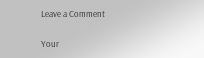Leave a Comment

Your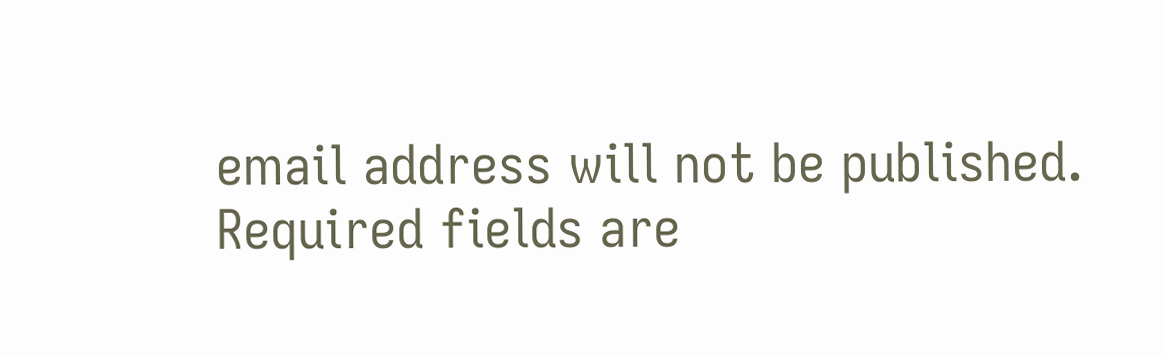email address will not be published. Required fields are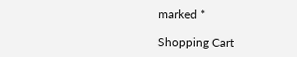marked *

Shopping Cart